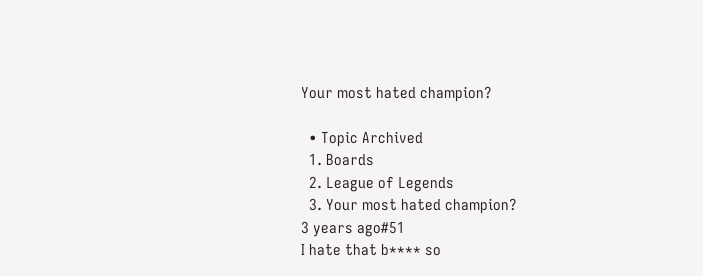Your most hated champion?

  • Topic Archived
  1. Boards
  2. League of Legends
  3. Your most hated champion?
3 years ago#51
I hate that b**** so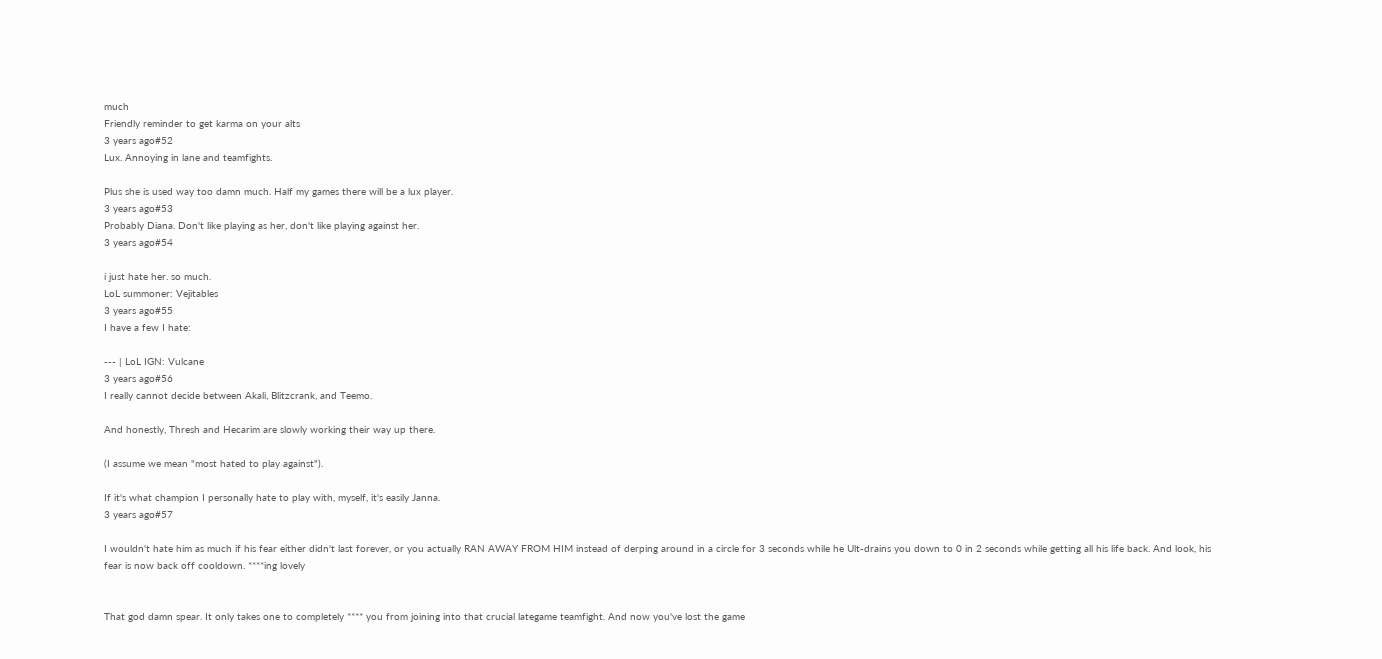much
Friendly reminder to get karma on your alts
3 years ago#52
Lux. Annoying in lane and teamfights.

Plus she is used way too damn much. Half my games there will be a lux player.
3 years ago#53
Probably Diana. Don't like playing as her, don't like playing against her.
3 years ago#54

i just hate her. so much.
LoL summoner: Vejitables
3 years ago#55
I have a few I hate:

--- | LoL IGN: Vulcane
3 years ago#56
I really cannot decide between Akali, Blitzcrank, and Teemo.

And honestly, Thresh and Hecarim are slowly working their way up there.

(I assume we mean "most hated to play against").

If it's what champion I personally hate to play with, myself, it's easily Janna.
3 years ago#57

I wouldn't hate him as much if his fear either didn't last forever, or you actually RAN AWAY FROM HIM instead of derping around in a circle for 3 seconds while he Ult-drains you down to 0 in 2 seconds while getting all his life back. And look, his fear is now back off cooldown. ****ing lovely


That god damn spear. It only takes one to completely **** you from joining into that crucial lategame teamfight. And now you've lost the game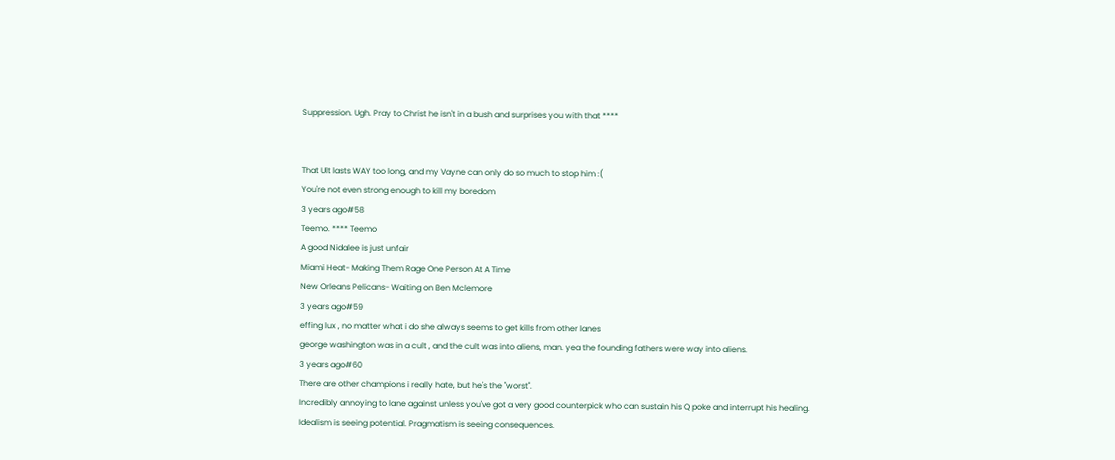Suppression. Ugh. Pray to Christ he isn't in a bush and surprises you with that ****


That Ult lasts WAY too long, and my Vayne can only do so much to stop him :(
You're not even strong enough to kill my boredom
3 years ago#58
Teemo. **** Teemo
A good Nidalee is just unfair
Miami Heat- Making Them Rage One Person At A Time
New Orleans Pelicans- Waiting on Ben Mclemore
3 years ago#59
effing lux , no matter what i do she always seems to get kills from other lanes
george washington was in a cult , and the cult was into aliens, man. yea the founding fathers were way into aliens.
3 years ago#60
There are other champions i really hate, but he's the "worst".
Incredibly annoying to lane against unless you've got a very good counterpick who can sustain his Q poke and interrupt his healing.
Idealism is seeing potential. Pragmatism is seeing consequences.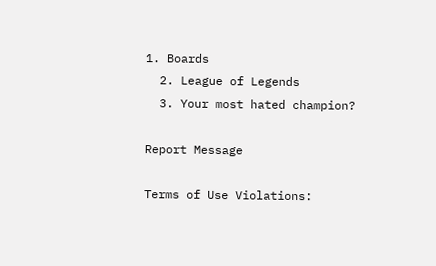1. Boards
  2. League of Legends
  3. Your most hated champion?

Report Message

Terms of Use Violations: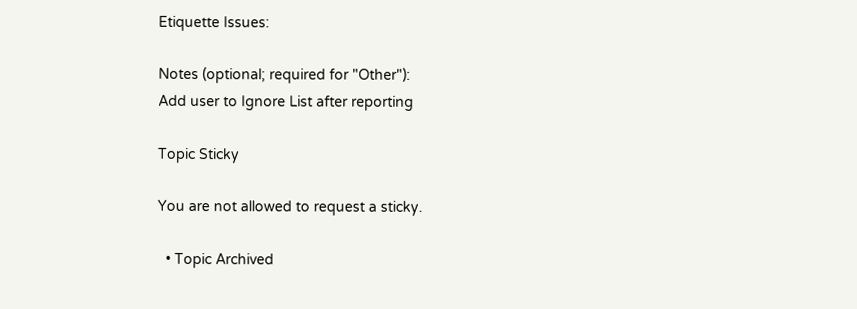Etiquette Issues:

Notes (optional; required for "Other"):
Add user to Ignore List after reporting

Topic Sticky

You are not allowed to request a sticky.

  • Topic Archived